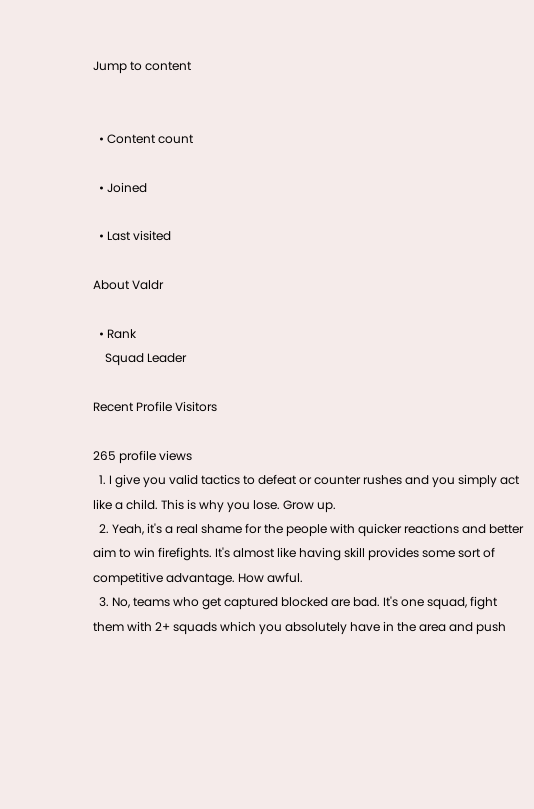Jump to content


  • Content count

  • Joined

  • Last visited

About Valdr

  • Rank
    Squad Leader

Recent Profile Visitors

265 profile views
  1. I give you valid tactics to defeat or counter rushes and you simply act like a child. This is why you lose. Grow up.
  2. Yeah, it's a real shame for the people with quicker reactions and better aim to win firefights. It's almost like having skill provides some sort of competitive advantage. How awful.
  3. No, teams who get captured blocked are bad. It's one squad, fight them with 2+ squads which you absolutely have in the area and push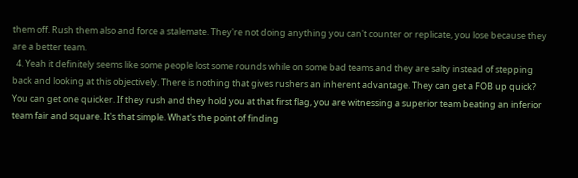them off. Rush them also and force a stalemate. They're not doing anything you can't counter or replicate, you lose because they are a better team.
  4. Yeah it definitely seems like some people lost some rounds while on some bad teams and they are salty instead of stepping back and looking at this objectively. There is nothing that gives rushers an inherent advantage. They can get a FOB up quick? You can get one quicker. If they rush and they hold you at that first flag, you are witnessing a superior team beating an inferior team fair and square. It's that simple. What's the point of finding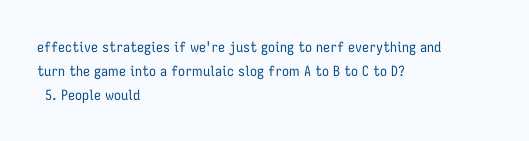effective strategies if we're just going to nerf everything and turn the game into a formulaic slog from A to B to C to D?
  5. People would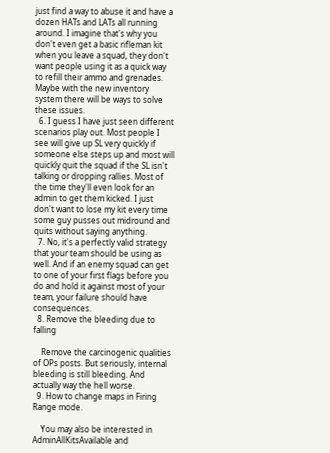just find a way to abuse it and have a dozen HATs and LATs all running around. I imagine that's why you don't even get a basic rifleman kit when you leave a squad, they don't want people using it as a quick way to refill their ammo and grenades. Maybe with the new inventory system there will be ways to solve these issues.
  6. I guess I have just seen different scenarios play out. Most people I see will give up SL very quickly if someone else steps up and most will quickly quit the squad if the SL isn't talking or dropping rallies. Most of the time they'll even look for an admin to get them kicked. I just don't want to lose my kit every time some guy pusses out midround and quits without saying anything.
  7. No, it's a perfectly valid strategy that your team should be using as well. And if an enemy squad can get to one of your first flags before you do and hold it against most of your team, your failure should have consequences.
  8. Remove the bleeding due to falling

    Remove the carcinogenic qualities of OPs posts. But seriously, internal bleeding is still bleeding. And actually way the hell worse.
  9. How to change maps in Firing Range mode.

    You may also be interested in AdminAllKitsAvailable and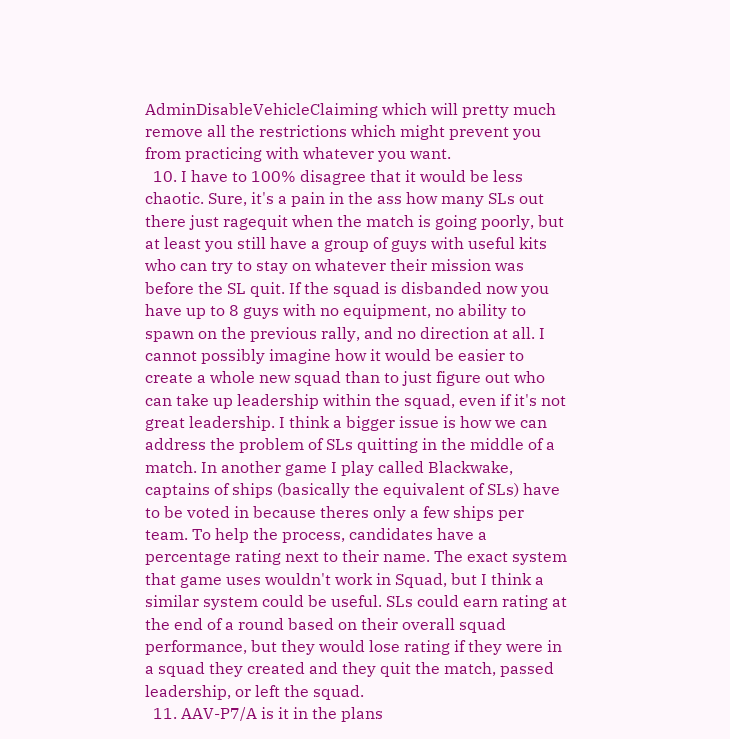AdminDisableVehicleClaiming which will pretty much remove all the restrictions which might prevent you from practicing with whatever you want.
  10. I have to 100% disagree that it would be less chaotic. Sure, it's a pain in the ass how many SLs out there just ragequit when the match is going poorly, but at least you still have a group of guys with useful kits who can try to stay on whatever their mission was before the SL quit. If the squad is disbanded now you have up to 8 guys with no equipment, no ability to spawn on the previous rally, and no direction at all. I cannot possibly imagine how it would be easier to create a whole new squad than to just figure out who can take up leadership within the squad, even if it's not great leadership. I think a bigger issue is how we can address the problem of SLs quitting in the middle of a match. In another game I play called Blackwake, captains of ships (basically the equivalent of SLs) have to be voted in because theres only a few ships per team. To help the process, candidates have a percentage rating next to their name. The exact system that game uses wouldn't work in Squad, but I think a similar system could be useful. SLs could earn rating at the end of a round based on their overall squad performance, but they would lose rating if they were in a squad they created and they quit the match, passed leadership, or left the squad.
  11. AAV-P7/A is it in the plans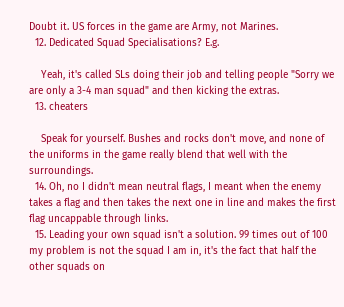Doubt it. US forces in the game are Army, not Marines.
  12. Dedicated Squad Specialisations? E.g.

    Yeah, it's called SLs doing their job and telling people "Sorry we are only a 3-4 man squad" and then kicking the extras.
  13. cheaters

    Speak for yourself. Bushes and rocks don't move, and none of the uniforms in the game really blend that well with the surroundings.
  14. Oh, no I didn't mean neutral flags, I meant when the enemy takes a flag and then takes the next one in line and makes the first flag uncappable through links.
  15. Leading your own squad isn't a solution. 99 times out of 100 my problem is not the squad I am in, it's the fact that half the other squads on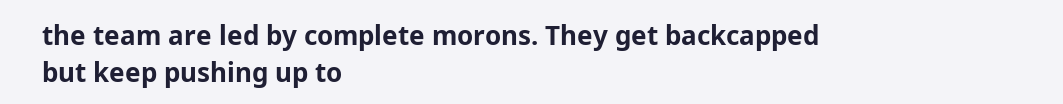the team are led by complete morons. They get backcapped but keep pushing up to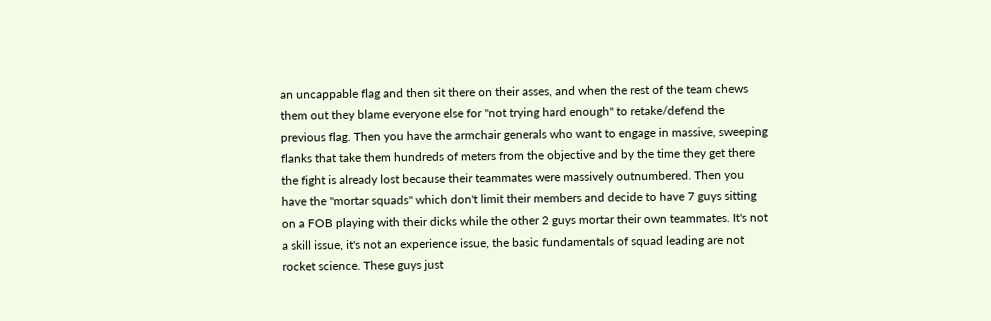an uncappable flag and then sit there on their asses, and when the rest of the team chews them out they blame everyone else for "not trying hard enough" to retake/defend the previous flag. Then you have the armchair generals who want to engage in massive, sweeping flanks that take them hundreds of meters from the objective and by the time they get there the fight is already lost because their teammates were massively outnumbered. Then you have the "mortar squads" which don't limit their members and decide to have 7 guys sitting on a FOB playing with their dicks while the other 2 guys mortar their own teammates. It's not a skill issue, it's not an experience issue, the basic fundamentals of squad leading are not rocket science. These guys just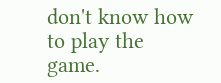don't know how to play the game.